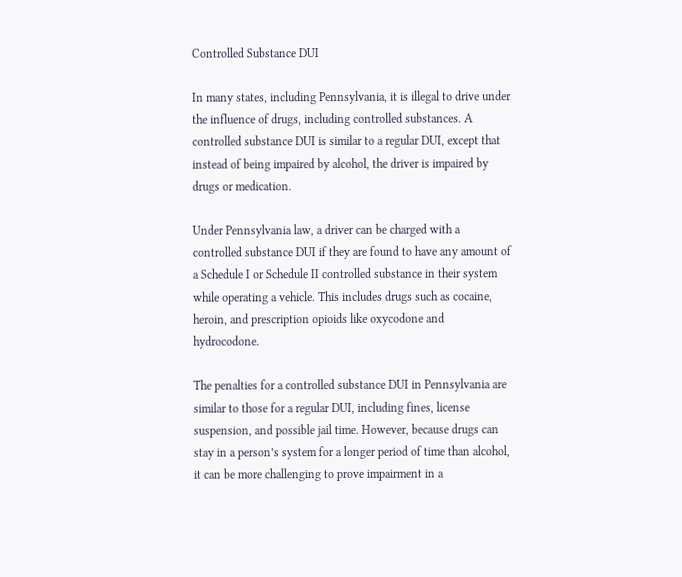Controlled Substance DUI

In many states, including Pennsylvania, it is illegal to drive under the influence of drugs, including controlled substances. A controlled substance DUI is similar to a regular DUI, except that instead of being impaired by alcohol, the driver is impaired by drugs or medication.

Under Pennsylvania law, a driver can be charged with a controlled substance DUI if they are found to have any amount of a Schedule I or Schedule II controlled substance in their system while operating a vehicle. This includes drugs such as cocaine, heroin, and prescription opioids like oxycodone and hydrocodone.

The penalties for a controlled substance DUI in Pennsylvania are similar to those for a regular DUI, including fines, license suspension, and possible jail time. However, because drugs can stay in a person’s system for a longer period of time than alcohol, it can be more challenging to prove impairment in a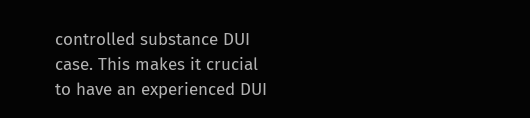controlled substance DUI case. This makes it crucial to have an experienced DUI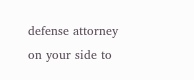defense attorney on your side to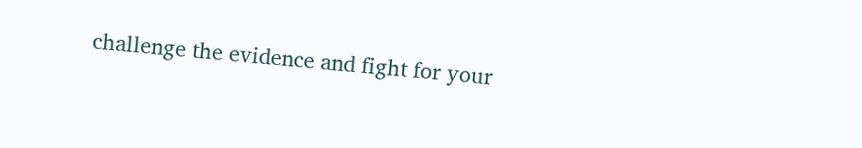challenge the evidence and fight for your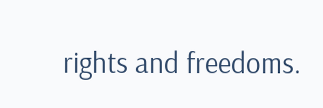rights and freedoms.